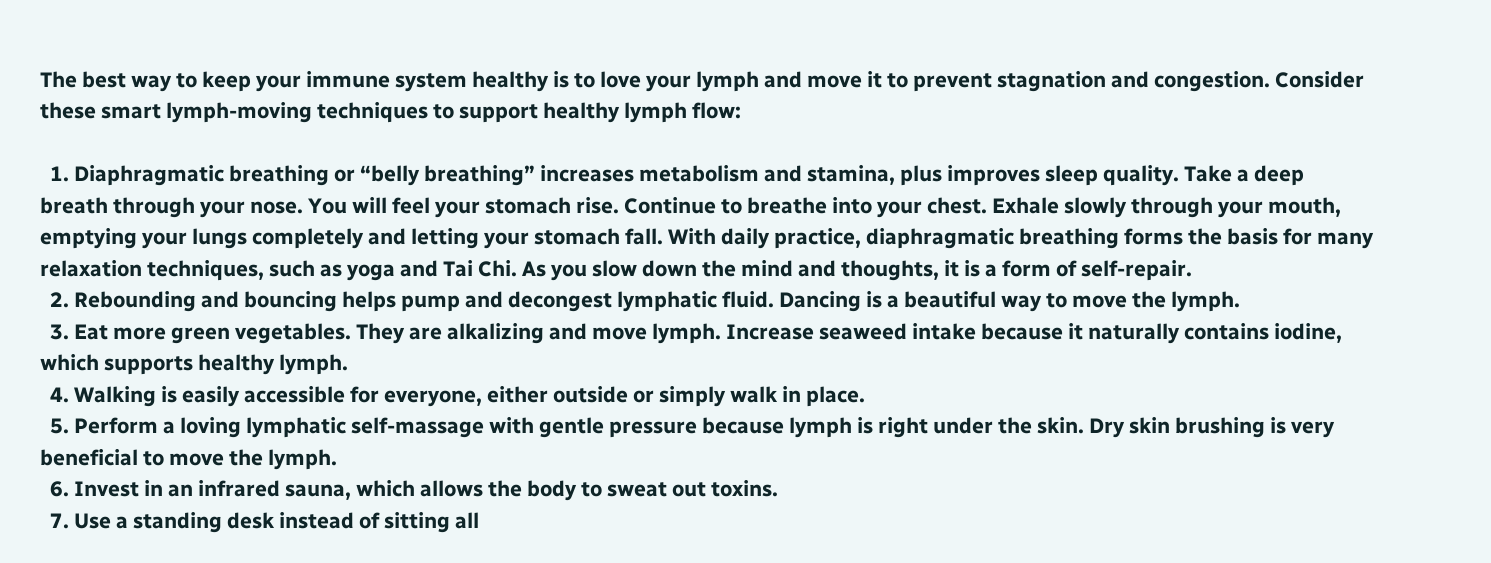The best way to keep your immune system healthy is to love your lymph and move it to prevent stagnation and congestion. Consider these smart lymph-moving techniques to support healthy lymph flow:

  1. Diaphragmatic breathing or “belly breathing” increases metabolism and stamina, plus improves sleep quality. Take a deep breath through your nose. You will feel your stomach rise. Continue to breathe into your chest. Exhale slowly through your mouth, emptying your lungs completely and letting your stomach fall. With daily practice, diaphragmatic breathing forms the basis for many relaxation techniques, such as yoga and Tai Chi. As you slow down the mind and thoughts, it is a form of self-repair.
  2. Rebounding and bouncing helps pump and decongest lymphatic fluid. Dancing is a beautiful way to move the lymph.
  3. Eat more green vegetables. They are alkalizing and move lymph. Increase seaweed intake because it naturally contains iodine, which supports healthy lymph.
  4. Walking is easily accessible for everyone, either outside or simply walk in place.
  5. Perform a loving lymphatic self-massage with gentle pressure because lymph is right under the skin. Dry skin brushing is very beneficial to move the lymph.
  6. Invest in an infrared sauna, which allows the body to sweat out toxins.
  7. Use a standing desk instead of sitting all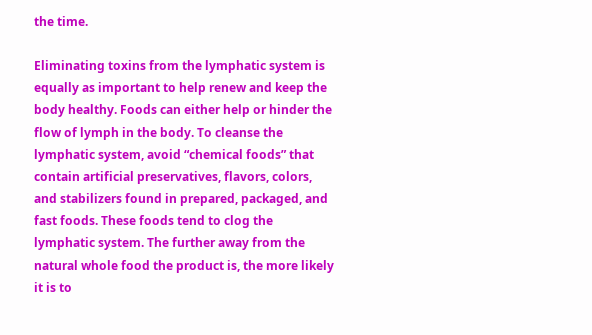the time.

Eliminating toxins from the lymphatic system is equally as important to help renew and keep the body healthy. Foods can either help or hinder the flow of lymph in the body. To cleanse the lymphatic system, avoid “chemical foods” that contain artificial preservatives, flavors, colors, and stabilizers found in prepared, packaged, and fast foods. These foods tend to clog the lymphatic system. The further away from the natural whole food the product is, the more likely it is to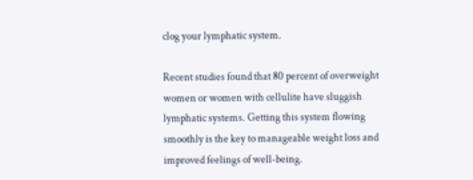clog your lymphatic system.

Recent studies found that 80 percent of overweight women or women with cellulite have sluggish lymphatic systems. Getting this system flowing smoothly is the key to manageable weight loss and improved feelings of well-being.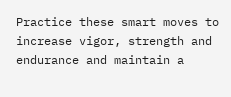Practice these smart moves to increase vigor, strength and endurance and maintain a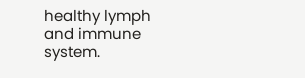healthy lymph and immune system.